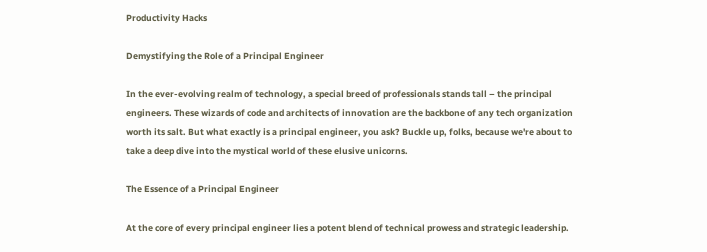Productivity Hacks

Demystifying the Role of a Principal Engineer

In the ever-evolving realm of technology, a special breed of professionals stands tall – the principal engineers. These wizards of code and architects of innovation are the backbone of any tech organization worth its salt. But what exactly is a principal engineer, you ask? Buckle up, folks, because we're about to take a deep dive into the mystical world of these elusive unicorns.

The Essence of a Principal Engineer

At the core of every principal engineer lies a potent blend of technical prowess and strategic leadership.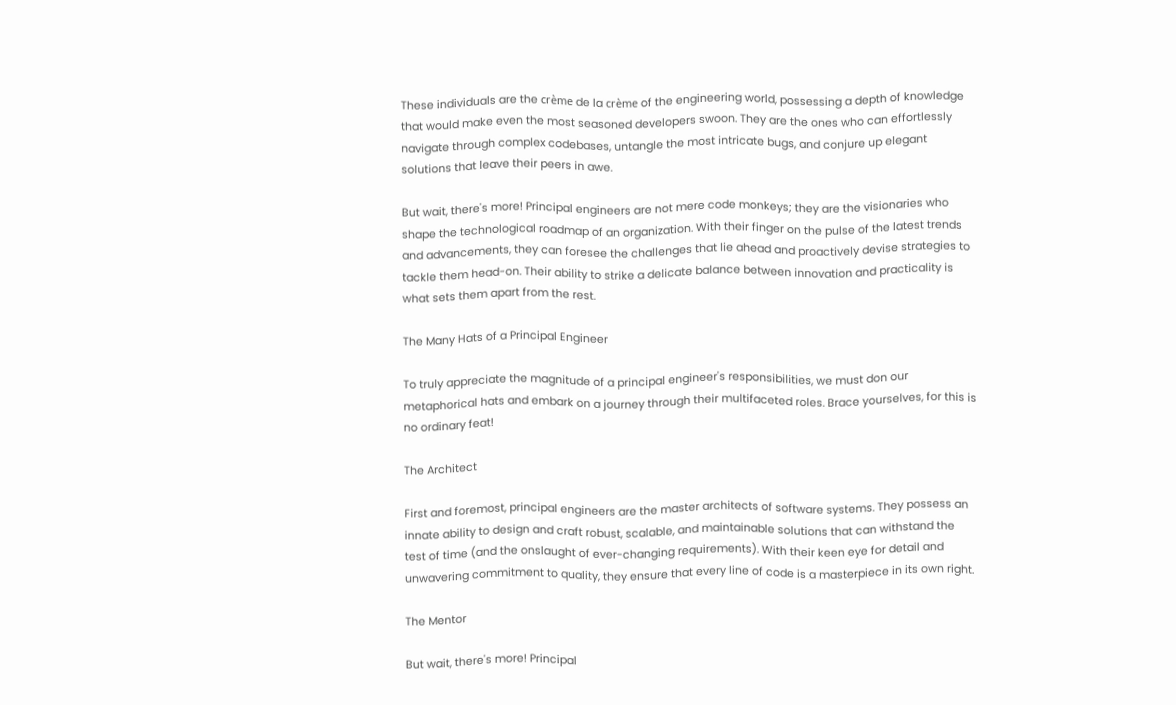These individuals are the crème de la crème of the engineering world, possessing a depth of knowledge that would make even the most seasoned developers swoon. They are the ones who can effortlessly navigate through complex codebases, untangle the most intricate bugs, and conjure up elegant solutions that leave their peers in awe.

But wait, there's more! Principal engineers are not mere code monkeys; they are the visionaries who shape the technological roadmap of an organization. With their finger on the pulse of the latest trends and advancements, they can foresee the challenges that lie ahead and proactively devise strategies to tackle them head-on. Their ability to strike a delicate balance between innovation and practicality is what sets them apart from the rest.

The Many Hats of a Principal Engineer

To truly appreciate the magnitude of a principal engineer's responsibilities, we must don our metaphorical hats and embark on a journey through their multifaceted roles. Brace yourselves, for this is no ordinary feat!

The Architect

First and foremost, principal engineers are the master architects of software systems. They possess an innate ability to design and craft robust, scalable, and maintainable solutions that can withstand the test of time (and the onslaught of ever-changing requirements). With their keen eye for detail and unwavering commitment to quality, they ensure that every line of code is a masterpiece in its own right.

The Mentor

But wait, there's more! Principal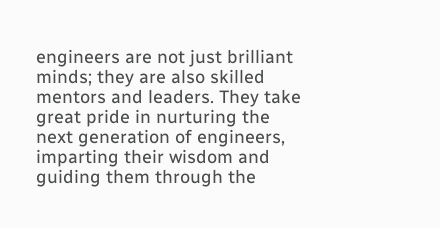engineers are not just brilliant minds; they are also skilled mentors and leaders. They take great pride in nurturing the next generation of engineers, imparting their wisdom and guiding them through the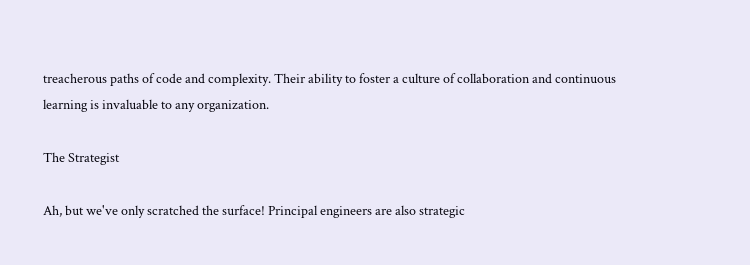treacherous paths of code and complexity. Their ability to foster a culture of collaboration and continuous learning is invaluable to any organization.

The Strategist

Ah, but we've only scratched the surface! Principal engineers are also strategic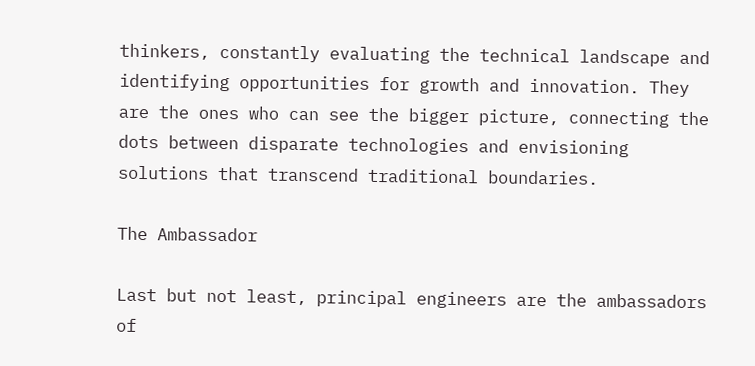thinkers, constantly evaluating the technical landscape and identifying opportunities for growth and innovation. They are the ones who can see the bigger picture, connecting the dots between disparate technologies and envisioning solutions that transcend traditional boundaries.

The Ambassador

Last but not least, principal engineers are the ambassadors of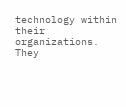technology within their organizations. They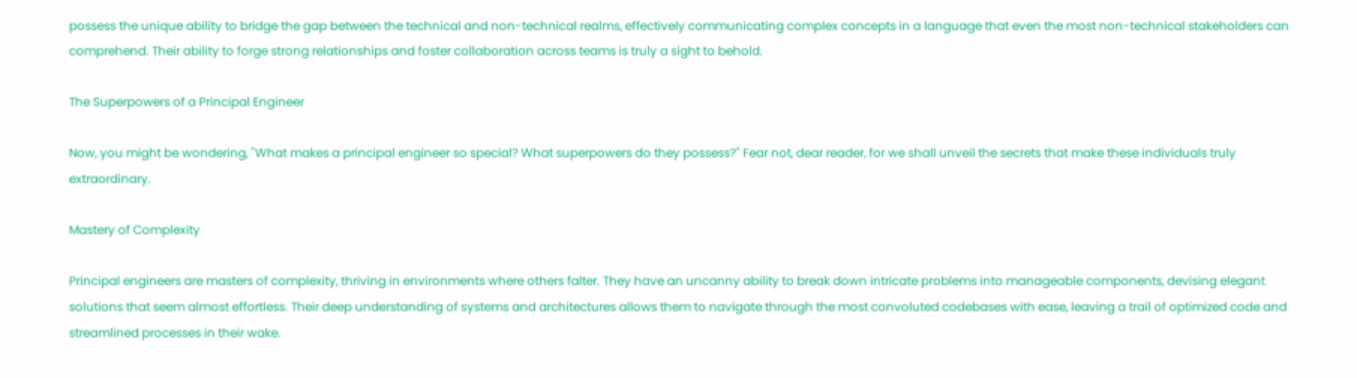possess the unique ability to bridge the gap between the technical and non-technical realms, effectively communicating complex concepts in a language that even the most non-technical stakeholders can comprehend. Their ability to forge strong relationships and foster collaboration across teams is truly a sight to behold.

The Superpowers of a Principal Engineer

Now, you might be wondering, "What makes a principal engineer so special? What superpowers do they possess?" Fear not, dear reader, for we shall unveil the secrets that make these individuals truly extraordinary.

Mastery of Complexity

Principal engineers are masters of complexity, thriving in environments where others falter. They have an uncanny ability to break down intricate problems into manageable components, devising elegant solutions that seem almost effortless. Their deep understanding of systems and architectures allows them to navigate through the most convoluted codebases with ease, leaving a trail of optimized code and streamlined processes in their wake.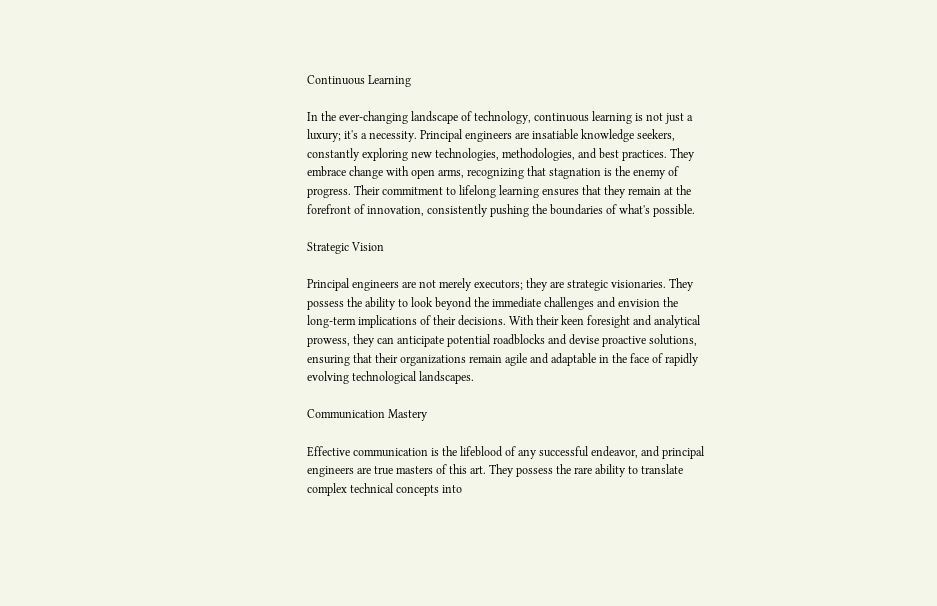Continuous Learning

In the ever-changing landscape of technology, continuous learning is not just a luxury; it's a necessity. Principal engineers are insatiable knowledge seekers, constantly exploring new technologies, methodologies, and best practices. They embrace change with open arms, recognizing that stagnation is the enemy of progress. Their commitment to lifelong learning ensures that they remain at the forefront of innovation, consistently pushing the boundaries of what's possible.

Strategic Vision

Principal engineers are not merely executors; they are strategic visionaries. They possess the ability to look beyond the immediate challenges and envision the long-term implications of their decisions. With their keen foresight and analytical prowess, they can anticipate potential roadblocks and devise proactive solutions, ensuring that their organizations remain agile and adaptable in the face of rapidly evolving technological landscapes.

Communication Mastery

Effective communication is the lifeblood of any successful endeavor, and principal engineers are true masters of this art. They possess the rare ability to translate complex technical concepts into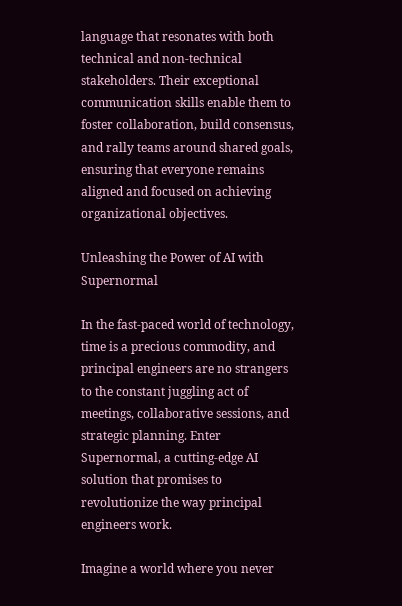language that resonates with both technical and non-technical stakeholders. Their exceptional communication skills enable them to foster collaboration, build consensus, and rally teams around shared goals, ensuring that everyone remains aligned and focused on achieving organizational objectives.

Unleashing the Power of AI with Supernormal

In the fast-paced world of technology, time is a precious commodity, and principal engineers are no strangers to the constant juggling act of meetings, collaborative sessions, and strategic planning. Enter Supernormal, a cutting-edge AI solution that promises to revolutionize the way principal engineers work.

Imagine a world where you never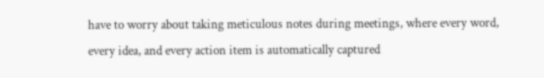have to worry about taking meticulous notes during meetings, where every word, every idea, and every action item is automatically captured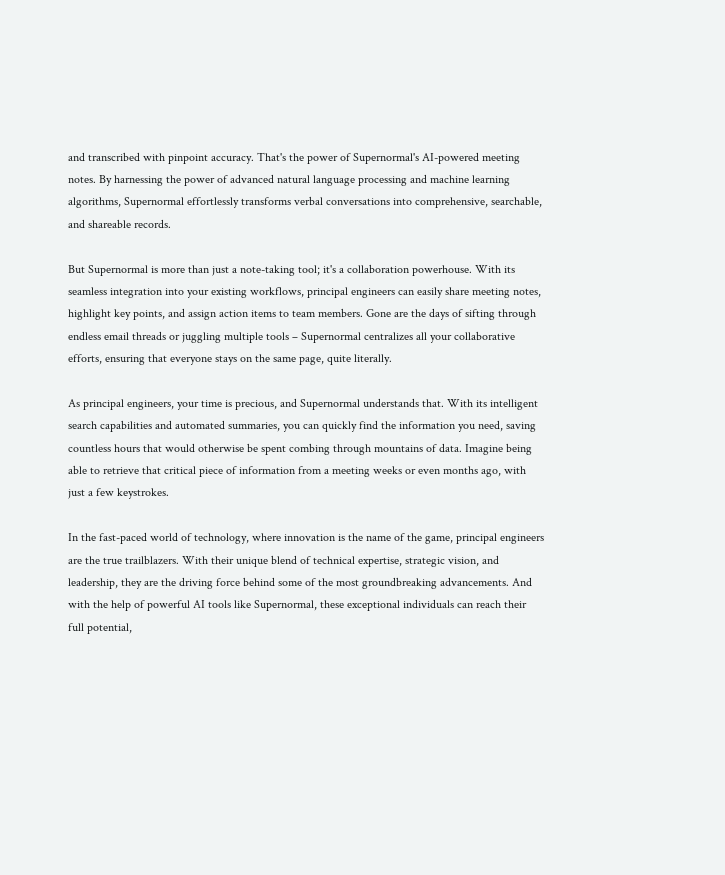and transcribed with pinpoint accuracy. That's the power of Supernormal's AI-powered meeting notes. By harnessing the power of advanced natural language processing and machine learning algorithms, Supernormal effortlessly transforms verbal conversations into comprehensive, searchable, and shareable records.

But Supernormal is more than just a note-taking tool; it's a collaboration powerhouse. With its seamless integration into your existing workflows, principal engineers can easily share meeting notes, highlight key points, and assign action items to team members. Gone are the days of sifting through endless email threads or juggling multiple tools – Supernormal centralizes all your collaborative efforts, ensuring that everyone stays on the same page, quite literally.

As principal engineers, your time is precious, and Supernormal understands that. With its intelligent search capabilities and automated summaries, you can quickly find the information you need, saving countless hours that would otherwise be spent combing through mountains of data. Imagine being able to retrieve that critical piece of information from a meeting weeks or even months ago, with just a few keystrokes.

In the fast-paced world of technology, where innovation is the name of the game, principal engineers are the true trailblazers. With their unique blend of technical expertise, strategic vision, and leadership, they are the driving force behind some of the most groundbreaking advancements. And with the help of powerful AI tools like Supernormal, these exceptional individuals can reach their full potential,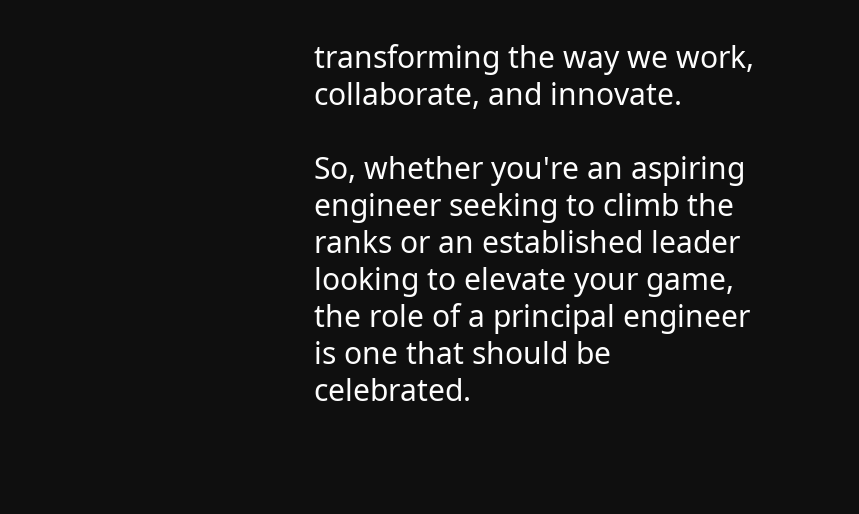transforming the way we work, collaborate, and innovate.

So, whether you're an aspiring engineer seeking to climb the ranks or an established leader looking to elevate your game, the role of a principal engineer is one that should be celebrated.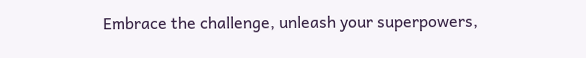Embrace the challenge, unleash your superpowers,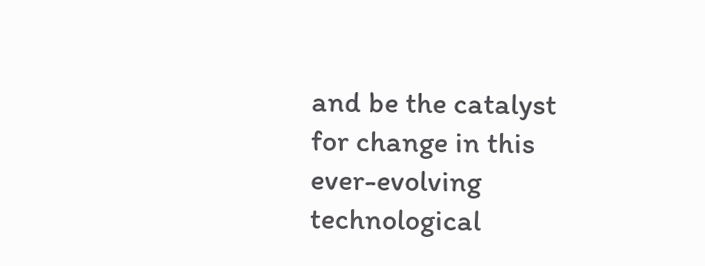and be the catalyst for change in this ever-evolving technological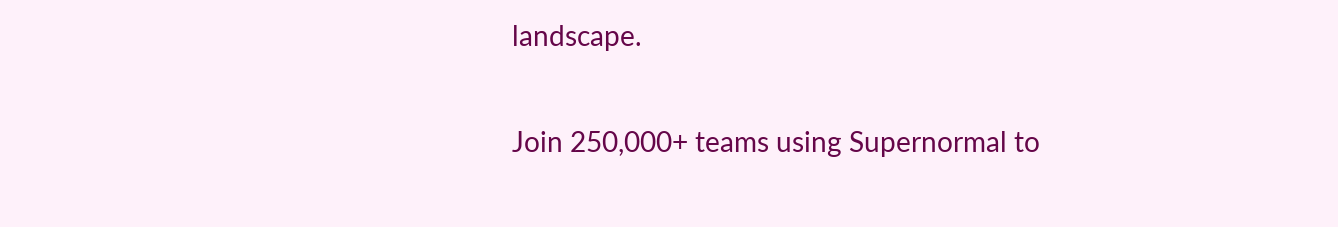landscape.

Join 250,000+ teams using Supernormal to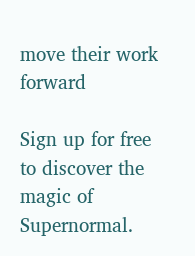move their work forward

Sign up for free to discover the magic of Supernormal.